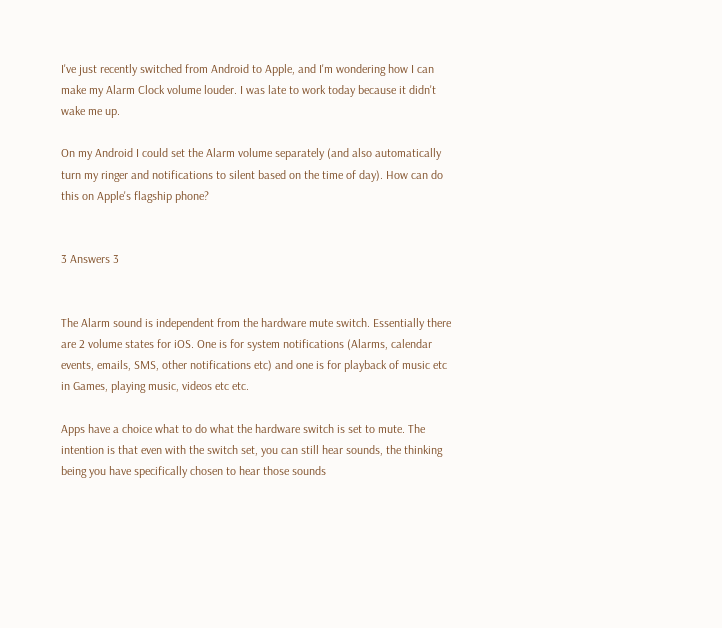I've just recently switched from Android to Apple, and I'm wondering how I can make my Alarm Clock volume louder. I was late to work today because it didn't wake me up.

On my Android I could set the Alarm volume separately (and also automatically turn my ringer and notifications to silent based on the time of day). How can do this on Apple's flagship phone?


3 Answers 3


The Alarm sound is independent from the hardware mute switch. Essentially there are 2 volume states for iOS. One is for system notifications (Alarms, calendar events, emails, SMS, other notifications etc) and one is for playback of music etc in Games, playing music, videos etc etc.

Apps have a choice what to do what the hardware switch is set to mute. The intention is that even with the switch set, you can still hear sounds, the thinking being you have specifically chosen to hear those sounds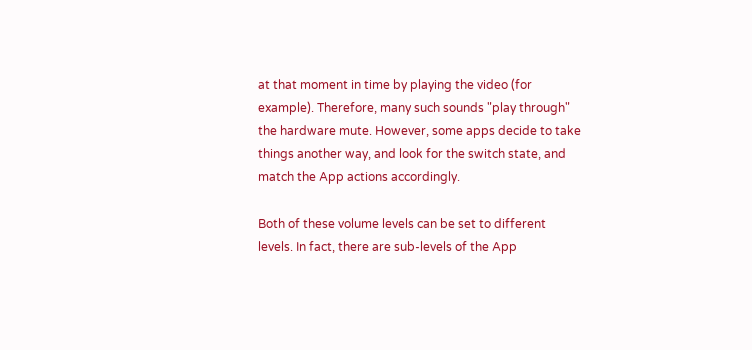at that moment in time by playing the video (for example). Therefore, many such sounds "play through" the hardware mute. However, some apps decide to take things another way, and look for the switch state, and match the App actions accordingly.

Both of these volume levels can be set to different levels. In fact, there are sub-levels of the App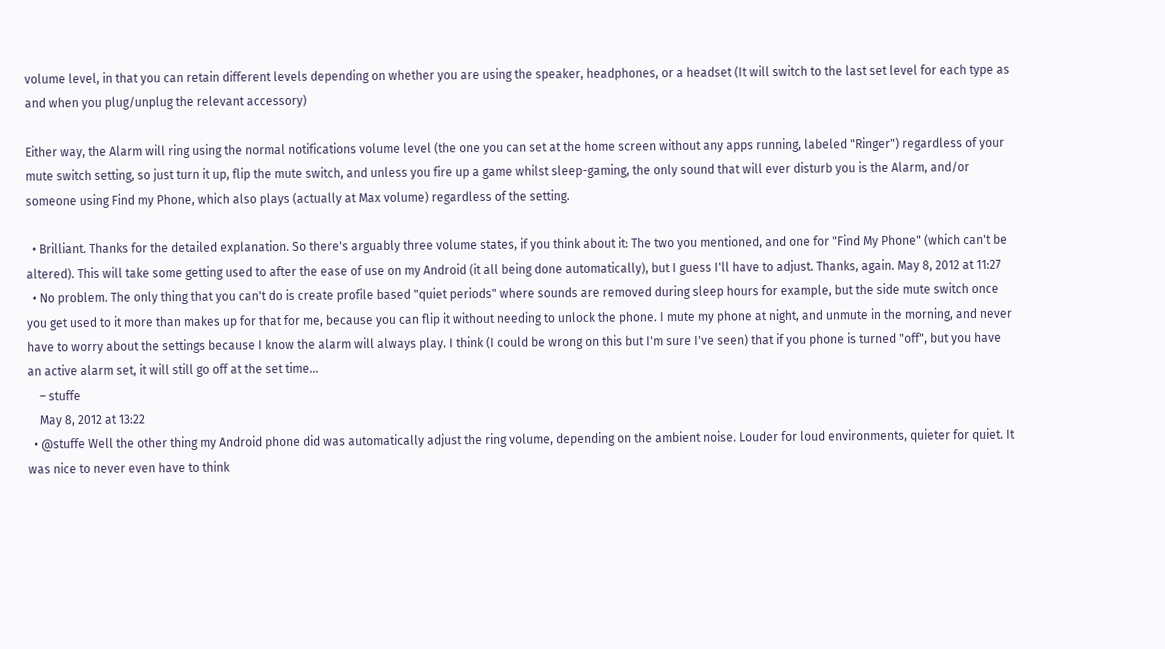volume level, in that you can retain different levels depending on whether you are using the speaker, headphones, or a headset (It will switch to the last set level for each type as and when you plug/unplug the relevant accessory)

Either way, the Alarm will ring using the normal notifications volume level (the one you can set at the home screen without any apps running, labeled "Ringer") regardless of your mute switch setting, so just turn it up, flip the mute switch, and unless you fire up a game whilst sleep-gaming, the only sound that will ever disturb you is the Alarm, and/or someone using Find my Phone, which also plays (actually at Max volume) regardless of the setting.

  • Brilliant. Thanks for the detailed explanation. So there's arguably three volume states, if you think about it: The two you mentioned, and one for "Find My Phone" (which can't be altered). This will take some getting used to after the ease of use on my Android (it all being done automatically), but I guess I'll have to adjust. Thanks, again. May 8, 2012 at 11:27
  • No problem. The only thing that you can't do is create profile based "quiet periods" where sounds are removed during sleep hours for example, but the side mute switch once you get used to it more than makes up for that for me, because you can flip it without needing to unlock the phone. I mute my phone at night, and unmute in the morning, and never have to worry about the settings because I know the alarm will always play. I think (I could be wrong on this but I'm sure I've seen) that if you phone is turned "off", but you have an active alarm set, it will still go off at the set time...
    – stuffe
    May 8, 2012 at 13:22
  • @stuffe Well the other thing my Android phone did was automatically adjust the ring volume, depending on the ambient noise. Louder for loud environments, quieter for quiet. It was nice to never even have to think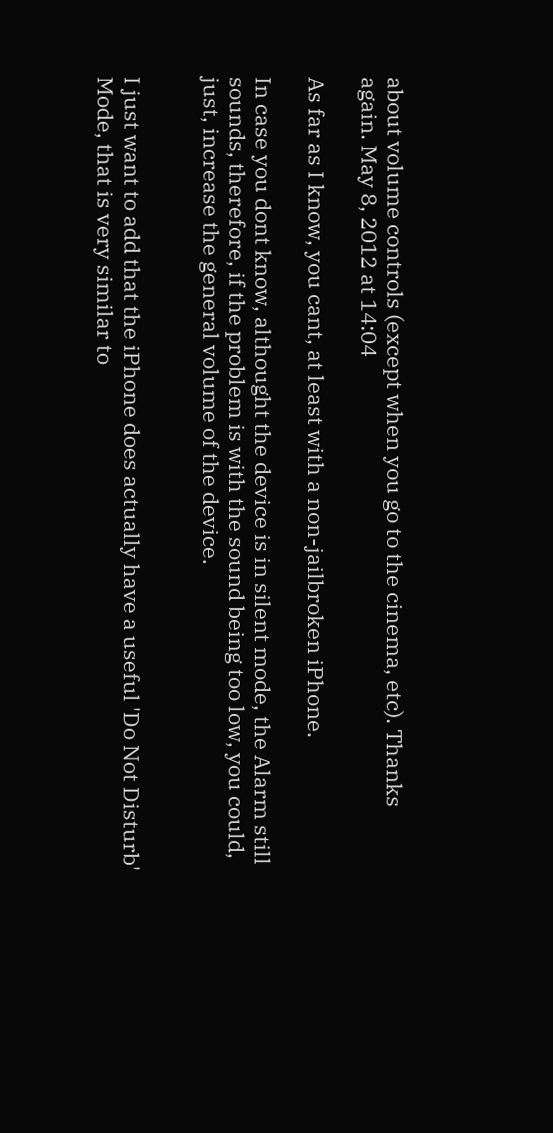about volume controls (except when you go to the cinema, etc). Thanks again. May 8, 2012 at 14:04

As far as I know, you cant, at least with a non-jailbroken iPhone.

In case you dont know, althought the device is in silent mode, the Alarm still sounds, therefore, if the problem is with the sound being too low, you could, just, increase the general volume of the device.


I just want to add that the iPhone does actually have a useful 'Do Not Disturb' Mode, that is very similar to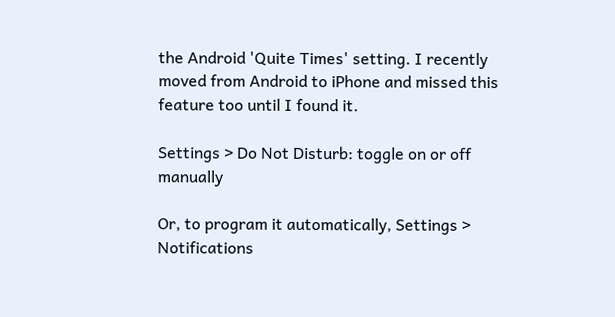the Android 'Quite Times' setting. I recently moved from Android to iPhone and missed this feature too until I found it.

Settings > Do Not Disturb: toggle on or off manually

Or, to program it automatically, Settings > Notifications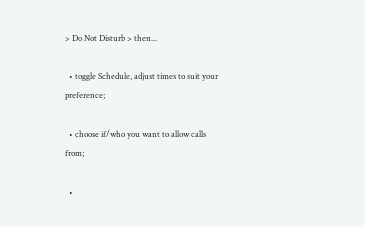> Do Not Disturb > then...

  • toggle Schedule, adjust times to suit your preference;

  • choose if/who you want to allow calls from;

  •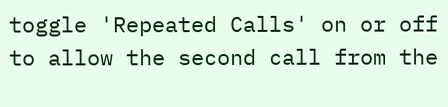toggle 'Repeated Calls' on or off to allow the second call from the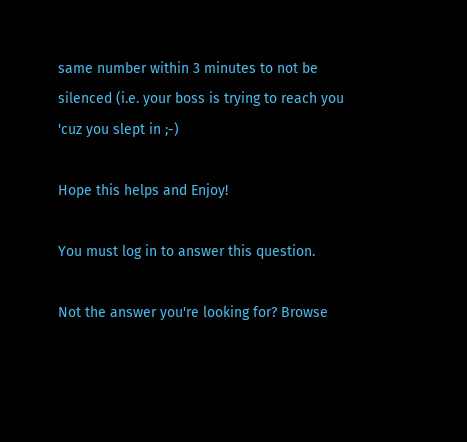same number within 3 minutes to not be silenced (i.e. your boss is trying to reach you 'cuz you slept in ;-)

Hope this helps and Enjoy!

You must log in to answer this question.

Not the answer you're looking for? Browse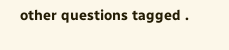other questions tagged .